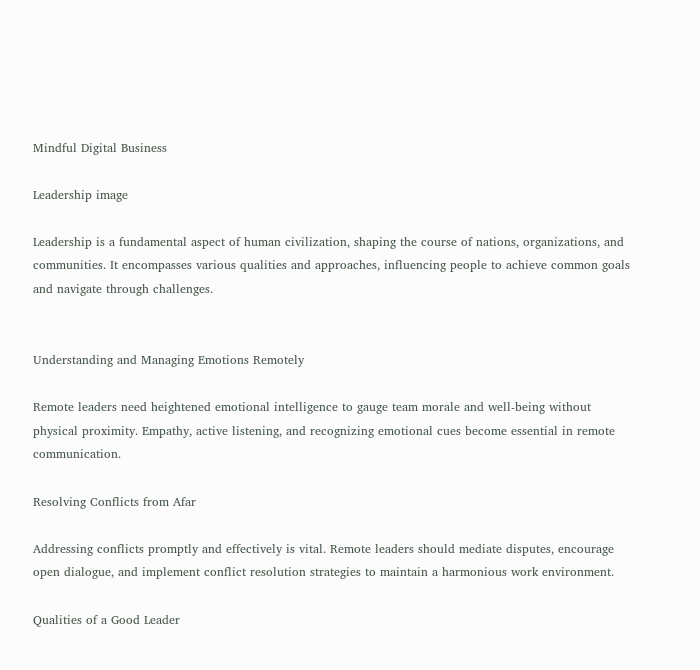Mindful Digital Business

Leadership image

Leadership is a fundamental aspect of human civilization, shaping the course of nations, organizations, and communities. It encompasses various qualities and approaches, influencing people to achieve common goals and navigate through challenges.


Understanding and Managing Emotions Remotely

Remote leaders need heightened emotional intelligence to gauge team morale and well-being without physical proximity. Empathy, active listening, and recognizing emotional cues become essential in remote communication.

Resolving Conflicts from Afar

Addressing conflicts promptly and effectively is vital. Remote leaders should mediate disputes, encourage open dialogue, and implement conflict resolution strategies to maintain a harmonious work environment.

Qualities of a Good Leader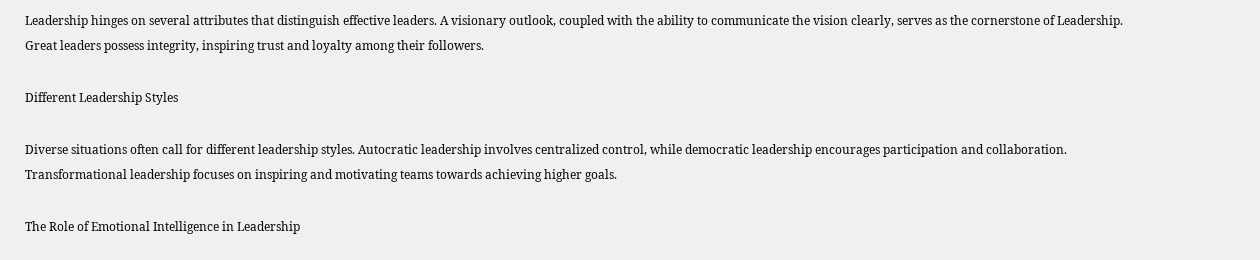Leadership hinges on several attributes that distinguish effective leaders. A visionary outlook, coupled with the ability to communicate the vision clearly, serves as the cornerstone of Leadership. Great leaders possess integrity, inspiring trust and loyalty among their followers.

Different Leadership Styles

Diverse situations often call for different leadership styles. Autocratic leadership involves centralized control, while democratic leadership encourages participation and collaboration. Transformational leadership focuses on inspiring and motivating teams towards achieving higher goals.

The Role of Emotional Intelligence in Leadership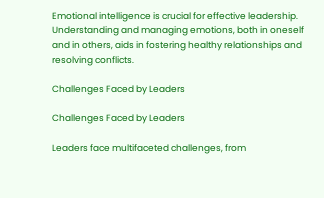Emotional intelligence is crucial for effective leadership. Understanding and managing emotions, both in oneself and in others, aids in fostering healthy relationships and resolving conflicts.

Challenges Faced by Leaders

Challenges Faced by Leaders

Leaders face multifaceted challenges, from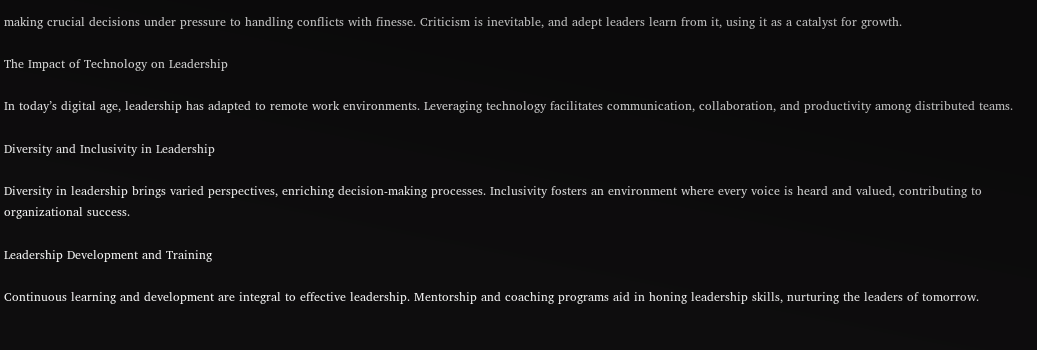making crucial decisions under pressure to handling conflicts with finesse. Criticism is inevitable, and adept leaders learn from it, using it as a catalyst for growth.

The Impact of Technology on Leadership

In today’s digital age, leadership has adapted to remote work environments. Leveraging technology facilitates communication, collaboration, and productivity among distributed teams.

Diversity and Inclusivity in Leadership

Diversity in leadership brings varied perspectives, enriching decision-making processes. Inclusivity fosters an environment where every voice is heard and valued, contributing to organizational success.

Leadership Development and Training

Continuous learning and development are integral to effective leadership. Mentorship and coaching programs aid in honing leadership skills, nurturing the leaders of tomorrow.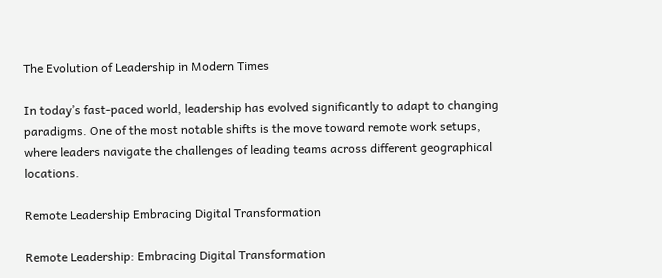The Evolution of Leadership in Modern Times

In today’s fast-paced world, leadership has evolved significantly to adapt to changing paradigms. One of the most notable shifts is the move toward remote work setups, where leaders navigate the challenges of leading teams across different geographical locations.

Remote Leadership Embracing Digital Transformation

Remote Leadership: Embracing Digital Transformation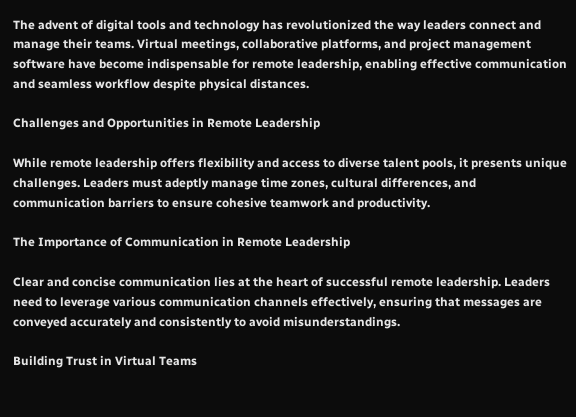The advent of digital tools and technology has revolutionized the way leaders connect and manage their teams. Virtual meetings, collaborative platforms, and project management software have become indispensable for remote leadership, enabling effective communication and seamless workflow despite physical distances.

Challenges and Opportunities in Remote Leadership

While remote leadership offers flexibility and access to diverse talent pools, it presents unique challenges. Leaders must adeptly manage time zones, cultural differences, and communication barriers to ensure cohesive teamwork and productivity.

The Importance of Communication in Remote Leadership

Clear and concise communication lies at the heart of successful remote leadership. Leaders need to leverage various communication channels effectively, ensuring that messages are conveyed accurately and consistently to avoid misunderstandings.

Building Trust in Virtual Teams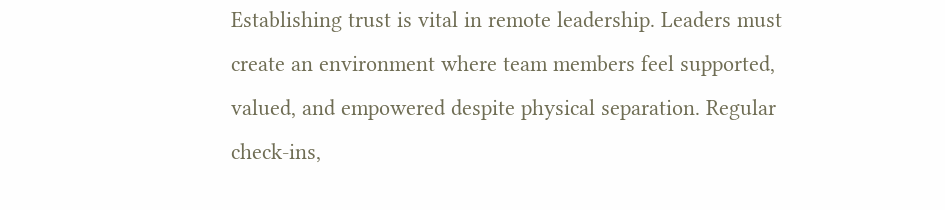Establishing trust is vital in remote leadership. Leaders must create an environment where team members feel supported, valued, and empowered despite physical separation. Regular check-ins,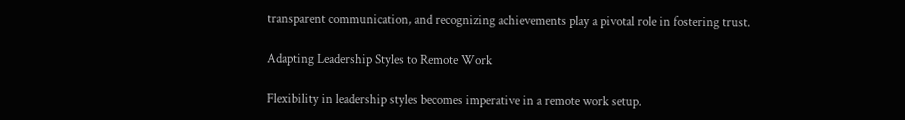transparent communication, and recognizing achievements play a pivotal role in fostering trust.

Adapting Leadership Styles to Remote Work

Flexibility in leadership styles becomes imperative in a remote work setup.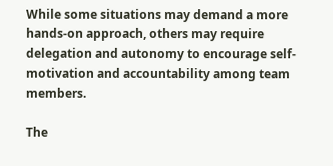While some situations may demand a more hands-on approach, others may require delegation and autonomy to encourage self-motivation and accountability among team members.

The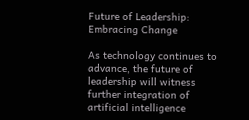Future of Leadership: Embracing Change

As technology continues to advance, the future of leadership will witness further integration of artificial intelligence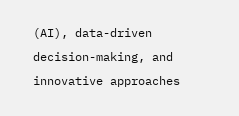(AI), data-driven decision-making, and innovative approaches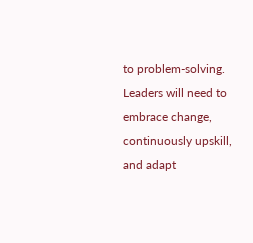to problem-solving. Leaders will need to embrace change, continuously upskill, and adapt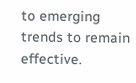to emerging trends to remain effective.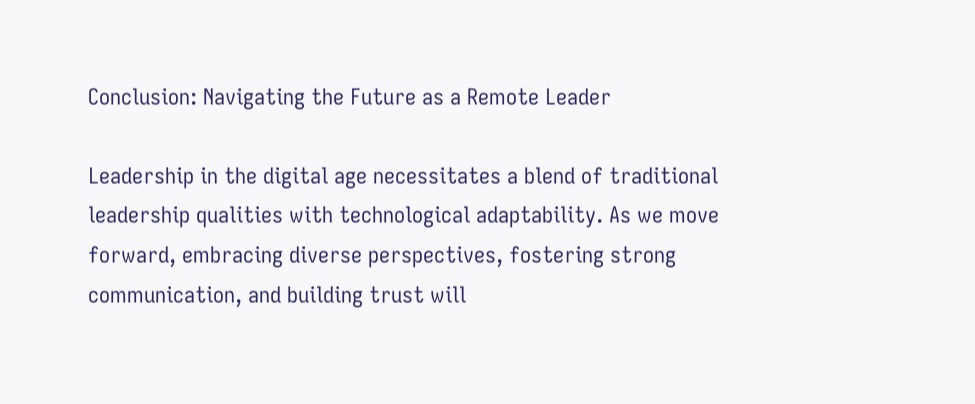Conclusion: Navigating the Future as a Remote Leader

Leadership in the digital age necessitates a blend of traditional leadership qualities with technological adaptability. As we move forward, embracing diverse perspectives, fostering strong communication, and building trust will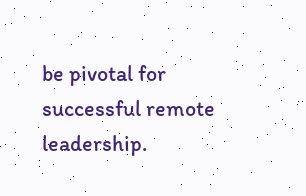be pivotal for successful remote leadership.